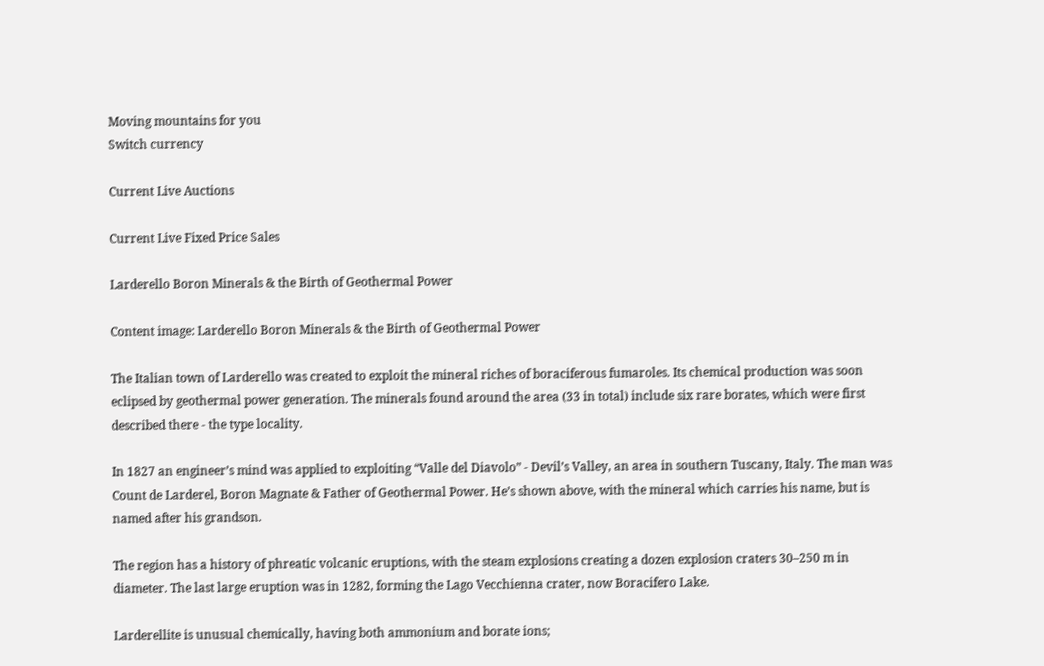Moving mountains for you
Switch currency

Current Live Auctions

Current Live Fixed Price Sales

Larderello Boron Minerals & the Birth of Geothermal Power

Content image: Larderello Boron Minerals & the Birth of Geothermal Power

The Italian town of Larderello was created to exploit the mineral riches of boraciferous fumaroles. Its chemical production was soon eclipsed by geothermal power generation. The minerals found around the area (33 in total) include six rare borates, which were first described there - the type locality.

In 1827 an engineer’s mind was applied to exploiting “Valle del Diavolo” - Devil’s Valley, an area in southern Tuscany, Italy. The man was Count de Larderel, Boron Magnate & Father of Geothermal Power. He’s shown above, with the mineral which carries his name, but is named after his grandson.

The region has a history of phreatic volcanic eruptions, with the steam explosions creating a dozen explosion craters 30–250 m in diameter. The last large eruption was in 1282, forming the Lago Vecchienna crater, now Boracifero Lake.

Larderellite is unusual chemically, having both ammonium and borate ions;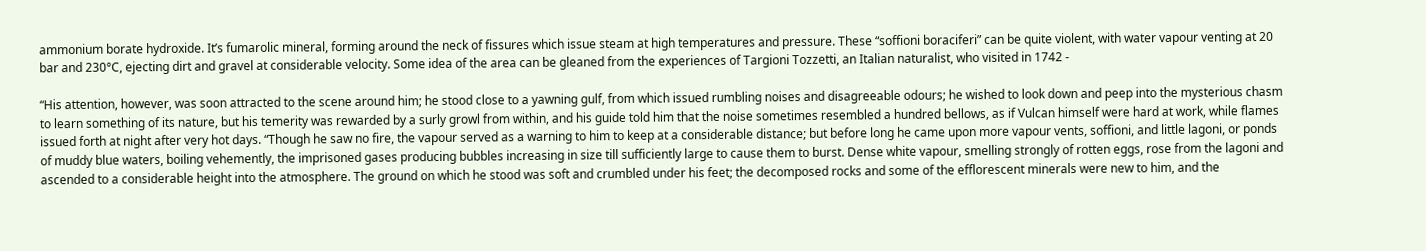ammonium borate hydroxide. It’s fumarolic mineral, forming around the neck of fissures which issue steam at high temperatures and pressure. These “soffioni boraciferi” can be quite violent, with water vapour venting at 20 bar and 230°C, ejecting dirt and gravel at considerable velocity. Some idea of the area can be gleaned from the experiences of Targioni Tozzetti, an Italian naturalist, who visited in 1742 -

“His attention, however, was soon attracted to the scene around him; he stood close to a yawning gulf, from which issued rumbling noises and disagreeable odours; he wished to look down and peep into the mysterious chasm to learn something of its nature, but his temerity was rewarded by a surly growl from within, and his guide told him that the noise sometimes resembled a hundred bellows, as if Vulcan himself were hard at work, while flames issued forth at night after very hot days. “Though he saw no fire, the vapour served as a warning to him to keep at a considerable distance; but before long he came upon more vapour vents, soffioni, and little lagoni, or ponds of muddy blue waters, boiling vehemently, the imprisoned gases producing bubbles increasing in size till sufficiently large to cause them to burst. Dense white vapour, smelling strongly of rotten eggs, rose from the lagoni and ascended to a considerable height into the atmosphere. The ground on which he stood was soft and crumbled under his feet; the decomposed rocks and some of the efflorescent minerals were new to him, and the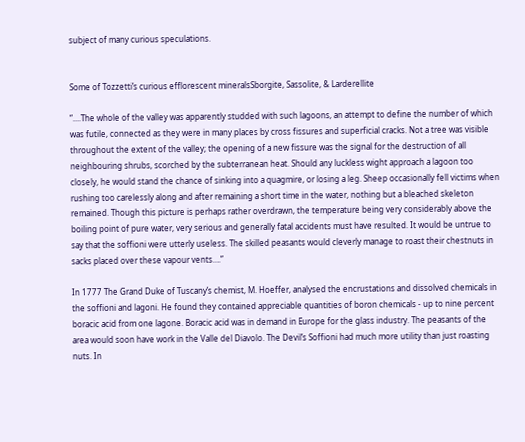subject of many curious speculations.


Some of Tozzetti’s curious efflorescent mineralsSborgite, Sassolite, & Larderellite

“....The whole of the valley was apparently studded with such lagoons, an attempt to define the number of which was futile, connected as they were in many places by cross fissures and superficial cracks. Not a tree was visible throughout the extent of the valley; the opening of a new fissure was the signal for the destruction of all neighbouring shrubs, scorched by the subterranean heat. Should any luckless wight approach a lagoon too closely, he would stand the chance of sinking into a quagmire, or losing a leg. Sheep occasionally fell victims when rushing too carelessly along and after remaining a short time in the water, nothing but a bleached skeleton remained. Though this picture is perhaps rather overdrawn, the temperature being very considerably above the boiling point of pure water, very serious and generally fatal accidents must have resulted. It would be untrue to say that the soffioni were utterly useless. The skilled peasants would cleverly manage to roast their chestnuts in sacks placed over these vapour vents….”

In 1777 The Grand Duke of Tuscany’s chemist, M. Hoeffer, analysed the encrustations and dissolved chemicals in the soffioni and lagoni. He found they contained appreciable quantities of boron chemicals - up to nine percent boracic acid from one lagone. Boracic acid was in demand in Europe for the glass industry. The peasants of the area would soon have work in the Valle del Diavolo. The Devil’s Soffioni had much more utility than just roasting nuts. In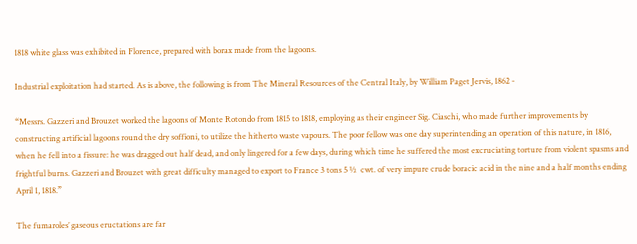1818 white glass was exhibited in Florence, prepared with borax made from the lagoons.

Industrial exploitation had started. As is above, the following is from The Mineral Resources of the Central Italy, by William Paget Jervis, 1862 -

“Messrs. Gazzeri and Brouzet worked the lagoons of Monte Rotondo from 1815 to 1818, employing as their engineer Sig. Ciaschi, who made further improvements by constructing artificial lagoons round the dry soffioni, to utilize the hitherto waste vapours. The poor fellow was one day superintending an operation of this nature, in 1816, when he fell into a fissure: he was dragged out half dead, and only lingered for a few days, during which time he suffered the most excruciating torture from violent spasms and frightful burns. Gazzeri and Brouzet with great difficulty managed to export to France 3 tons 5 ½  cwt. of very impure crude boracic acid in the nine and a half months ending April 1, 1818.”

The fumaroles’ gaseous eructations are far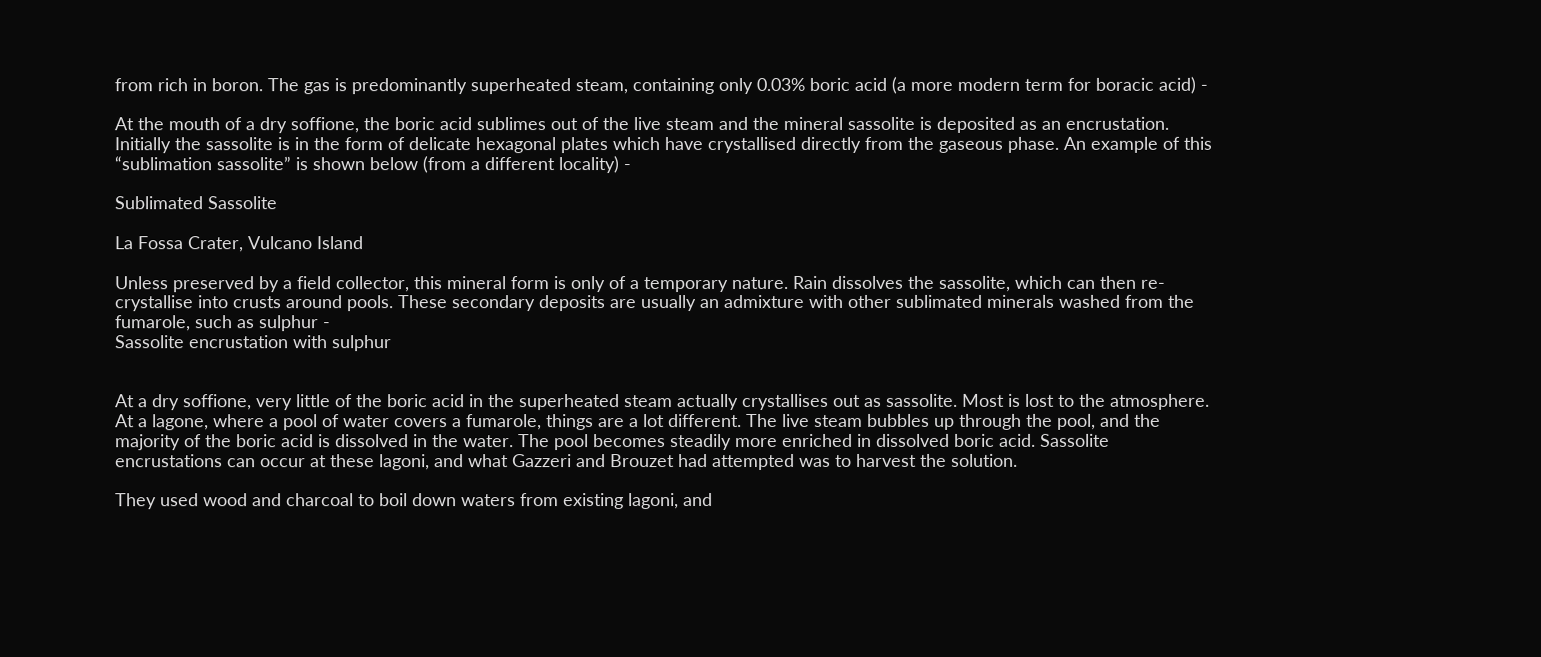from rich in boron. The gas is predominantly superheated steam, containing only 0.03% boric acid (a more modern term for boracic acid) -

At the mouth of a dry soffione, the boric acid sublimes out of the live steam and the mineral sassolite is deposited as an encrustation. Initially the sassolite is in the form of delicate hexagonal plates which have crystallised directly from the gaseous phase. An example of this “sublimation sassolite” is shown below (from a different locality) -

Sublimated Sassolite

La Fossa Crater, Vulcano Island

Unless preserved by a field collector, this mineral form is only of a temporary nature. Rain dissolves the sassolite, which can then re-crystallise into crusts around pools. These secondary deposits are usually an admixture with other sublimated minerals washed from the fumarole, such as sulphur -
Sassolite encrustation with sulphur


At a dry soffione, very little of the boric acid in the superheated steam actually crystallises out as sassolite. Most is lost to the atmosphere. At a lagone, where a pool of water covers a fumarole, things are a lot different. The live steam bubbles up through the pool, and the majority of the boric acid is dissolved in the water. The pool becomes steadily more enriched in dissolved boric acid. Sassolite encrustations can occur at these lagoni, and what Gazzeri and Brouzet had attempted was to harvest the solution.

They used wood and charcoal to boil down waters from existing lagoni, and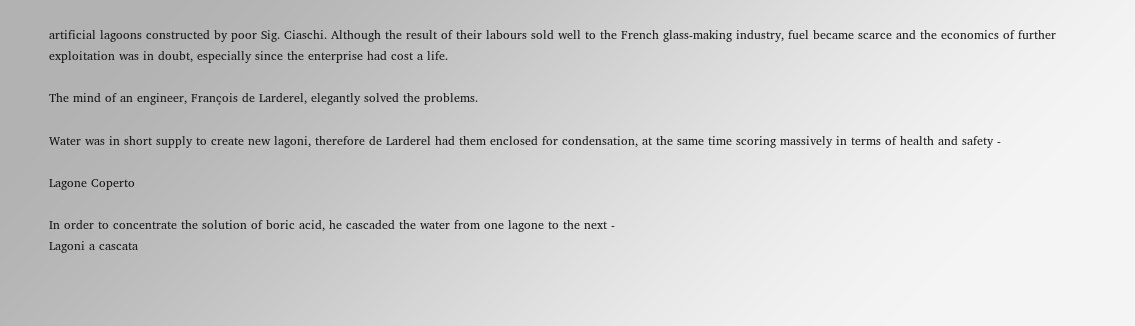artificial lagoons constructed by poor Sig. Ciaschi. Although the result of their labours sold well to the French glass-making industry, fuel became scarce and the economics of further exploitation was in doubt, especially since the enterprise had cost a life.

The mind of an engineer, François de Larderel, elegantly solved the problems.

Water was in short supply to create new lagoni, therefore de Larderel had them enclosed for condensation, at the same time scoring massively in terms of health and safety -

Lagone Coperto

In order to concentrate the solution of boric acid, he cascaded the water from one lagone to the next -
Lagoni a cascata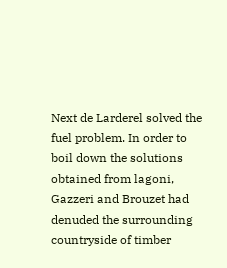Next de Larderel solved the fuel problem. In order to boil down the solutions obtained from lagoni, Gazzeri and Brouzet had denuded the surrounding countryside of timber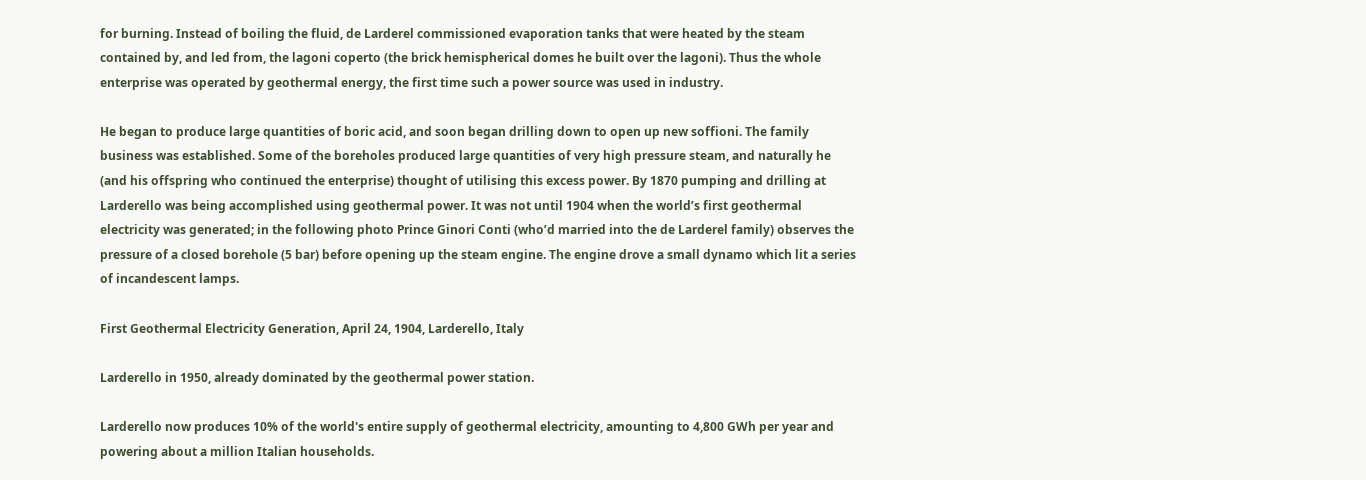for burning. Instead of boiling the fluid, de Larderel commissioned evaporation tanks that were heated by the steam contained by, and led from, the lagoni coperto (the brick hemispherical domes he built over the lagoni). Thus the whole enterprise was operated by geothermal energy, the first time such a power source was used in industry.

He began to produce large quantities of boric acid, and soon began drilling down to open up new soffioni. The family business was established. Some of the boreholes produced large quantities of very high pressure steam, and naturally he (and his offspring who continued the enterprise) thought of utilising this excess power. By 1870 pumping and drilling at Larderello was being accomplished using geothermal power. It was not until 1904 when the world’s first geothermal electricity was generated; in the following photo Prince Ginori Conti (who’d married into the de Larderel family) observes the pressure of a closed borehole (5 bar) before opening up the steam engine. The engine drove a small dynamo which lit a series of incandescent lamps.

First Geothermal Electricity Generation, April 24, 1904, Larderello, Italy

Larderello in 1950, already dominated by the geothermal power station.

Larderello now produces 10% of the world's entire supply of geothermal electricity, amounting to 4,800 GWh per year and powering about a million Italian households.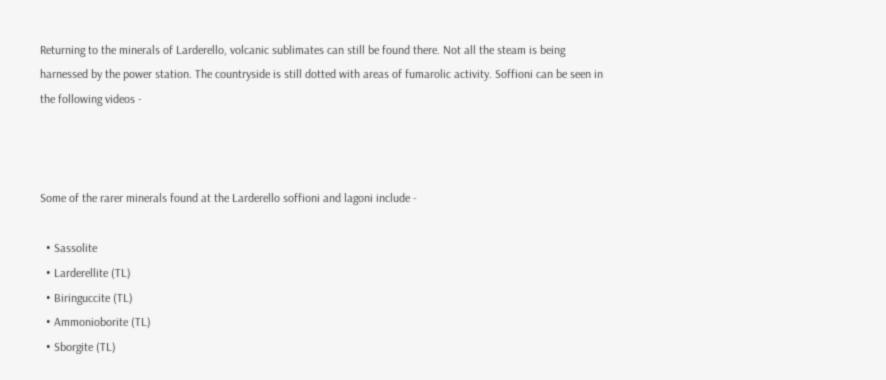Returning to the minerals of Larderello, volcanic sublimates can still be found there. Not all the steam is being harnessed by the power station. The countryside is still dotted with areas of fumarolic activity. Soffioni can be seen in the following videos -



Some of the rarer minerals found at the Larderello soffioni and lagoni include -

  • Sassolite
  • Larderellite (TL)
  • Biringuccite (TL)
  • Ammonioborite (TL)
  • Sborgite (TL)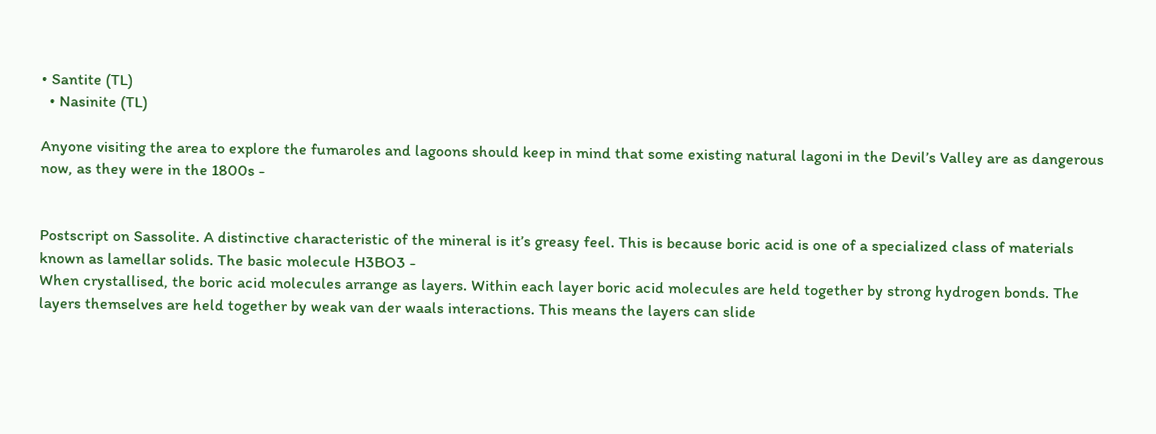• Santite (TL)
  • Nasinite (TL)

Anyone visiting the area to explore the fumaroles and lagoons should keep in mind that some existing natural lagoni in the Devil’s Valley are as dangerous now, as they were in the 1800s -


Postscript on Sassolite. A distinctive characteristic of the mineral is it’s greasy feel. This is because boric acid is one of a specialized class of materials known as lamellar solids. The basic molecule H3BO3 -
When crystallised, the boric acid molecules arrange as layers. Within each layer boric acid molecules are held together by strong hydrogen bonds. The layers themselves are held together by weak van der waals interactions. This means the layers can slide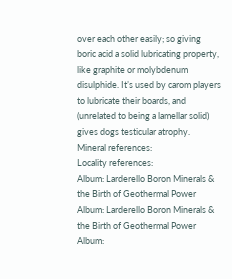over each other easily; so giving boric acid a solid lubricating property, like graphite or molybdenum disulphide. It’s used by carom players to lubricate their boards, and (unrelated to being a lamellar solid) gives dogs testicular atrophy.
Mineral references:
Locality references:
Album: Larderello Boron Minerals & the Birth of Geothermal Power
Album: Larderello Boron Minerals & the Birth of Geothermal Power
Album: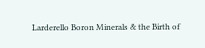Larderello Boron Minerals & the Birth of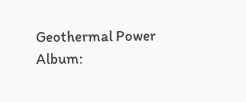Geothermal Power
Album: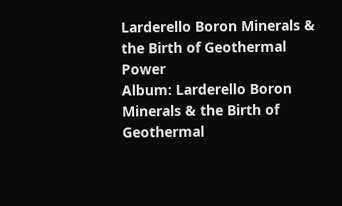Larderello Boron Minerals & the Birth of Geothermal Power
Album: Larderello Boron Minerals & the Birth of Geothermal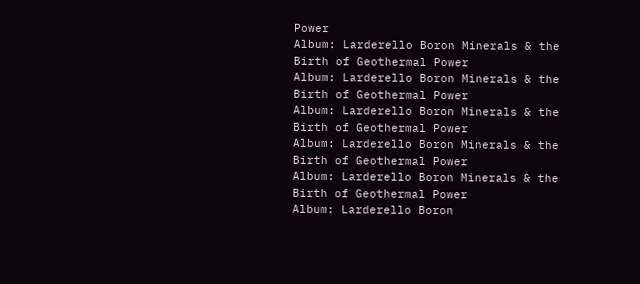Power
Album: Larderello Boron Minerals & the Birth of Geothermal Power
Album: Larderello Boron Minerals & the Birth of Geothermal Power
Album: Larderello Boron Minerals & the Birth of Geothermal Power
Album: Larderello Boron Minerals & the Birth of Geothermal Power
Album: Larderello Boron Minerals & the Birth of Geothermal Power
Album: Larderello Boron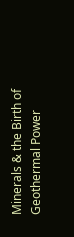Minerals & the Birth of Geothermal Power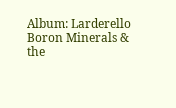Album: Larderello Boron Minerals & the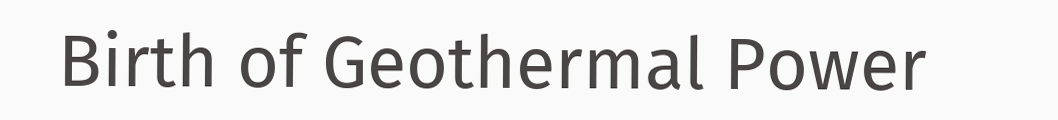Birth of Geothermal Power